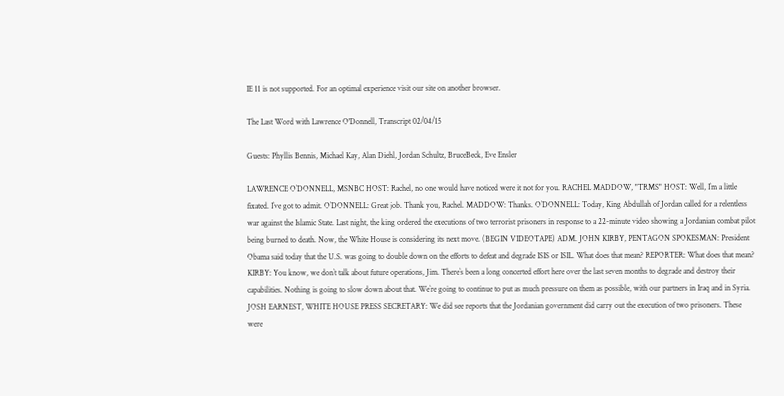IE 11 is not supported. For an optimal experience visit our site on another browser.

The Last Word with Lawrence O'Donnell, Transcript 02/04/15

Guests: Phyllis Bennis, Michael Kay, Alan Diehl, Jordan Schultz, BruceBeck, Eve Ensler

LAWRENCE O`DONNELL, MSNBC HOST: Rachel, no one would have noticed were it not for you. RACHEL MADDOW, "TRMS" HOST: Well, I`m a little fixated. I`ve got to admit. O`DONNELL: Great job. Thank you, Rachel. MADDOW: Thanks. O`DONNELL: Today, King Abdullah of Jordan called for a relentless war against the Islamic State. Last night, the king ordered the executions of two terrorist prisoners in response to a 22-minute video showing a Jordanian combat pilot being burned to death. Now, the White House is considering its next move. (BEGIN VIDEOTAPE) ADM. JOHN KIRBY, PENTAGON SPOKESMAN: President Obama said today that the U.S. was going to double down on the efforts to defeat and degrade ISIS or ISIL. What does that mean? REPORTER: What does that mean? KIRBY: You know, we don`t talk about future operations, Jim. There`s been a long concerted effort here over the last seven months to degrade and destroy their capabilities. Nothing is going to slow down about that. We`re going to continue to put as much pressure on them as possible, with our partners in Iraq and in Syria. JOSH EARNEST, WHITE HOUSE PRESS SECRETARY: We did see reports that the Jordanian government did carry out the execution of two prisoners. These were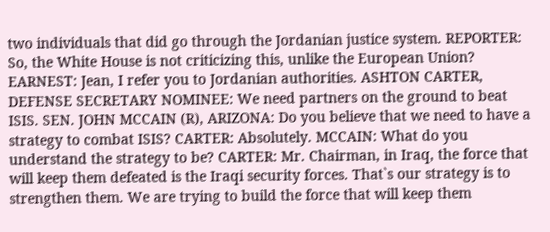two individuals that did go through the Jordanian justice system. REPORTER: So, the White House is not criticizing this, unlike the European Union? EARNEST: Jean, I refer you to Jordanian authorities. ASHTON CARTER, DEFENSE SECRETARY NOMINEE: We need partners on the ground to beat ISIS. SEN. JOHN MCCAIN (R), ARIZONA: Do you believe that we need to have a strategy to combat ISIS? CARTER: Absolutely. MCCAIN: What do you understand the strategy to be? CARTER: Mr. Chairman, in Iraq, the force that will keep them defeated is the Iraqi security forces. That`s our strategy is to strengthen them. We are trying to build the force that will keep them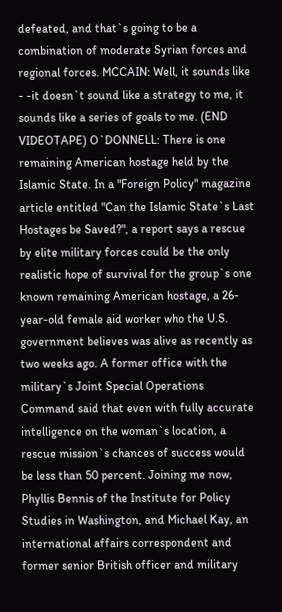defeated, and that`s going to be a combination of moderate Syrian forces and regional forces. MCCAIN: Well, it sounds like - -it doesn`t sound like a strategy to me, it sounds like a series of goals to me. (END VIDEOTAPE) O`DONNELL: There is one remaining American hostage held by the Islamic State. In a "Foreign Policy" magazine article entitled "Can the Islamic State`s Last Hostages be Saved?", a report says a rescue by elite military forces could be the only realistic hope of survival for the group`s one known remaining American hostage, a 26-year-old female aid worker who the U.S. government believes was alive as recently as two weeks ago. A former office with the military`s Joint Special Operations Command said that even with fully accurate intelligence on the woman`s location, a rescue mission`s chances of success would be less than 50 percent. Joining me now, Phyllis Bennis of the Institute for Policy Studies in Washington, and Michael Kay, an international affairs correspondent and former senior British officer and military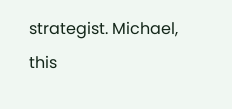strategist. Michael, this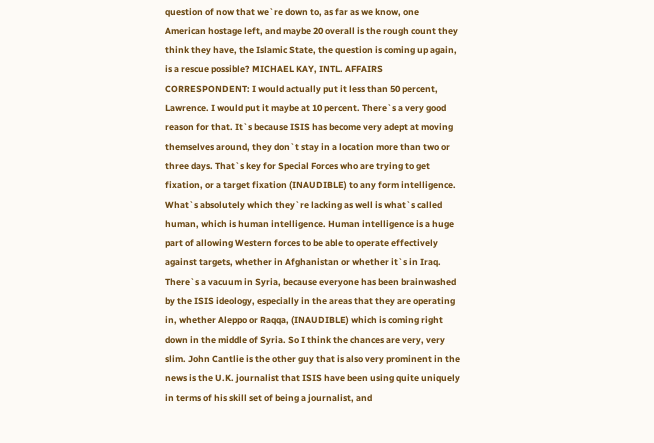question of now that we`re down to, as far as we know, one American hostage left, and maybe 20 overall is the rough count they think they have, the Islamic State, the question is coming up again, is a rescue possible? MICHAEL KAY, INTL. AFFAIRS CORRESPONDENT: I would actually put it less than 50 percent, Lawrence. I would put it maybe at 10 percent. There`s a very good reason for that. It`s because ISIS has become very adept at moving themselves around, they don`t stay in a location more than two or three days. That`s key for Special Forces who are trying to get fixation, or a target fixation (INAUDIBLE) to any form intelligence. What`s absolutely which they`re lacking as well is what`s called human, which is human intelligence. Human intelligence is a huge part of allowing Western forces to be able to operate effectively against targets, whether in Afghanistan or whether it`s in Iraq. There`s a vacuum in Syria, because everyone has been brainwashed by the ISIS ideology, especially in the areas that they are operating in, whether Aleppo or Raqqa, (INAUDIBLE) which is coming right down in the middle of Syria. So I think the chances are very, very slim. John Cantlie is the other guy that is also very prominent in the news is the U.K. journalist that ISIS have been using quite uniquely in terms of his skill set of being a journalist, and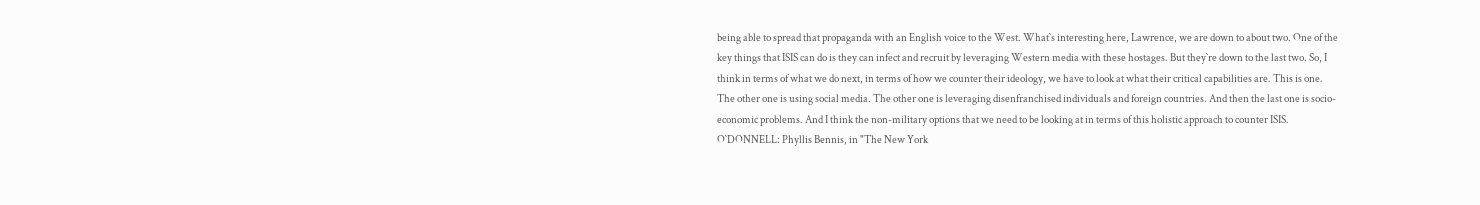being able to spread that propaganda with an English voice to the West. What`s interesting here, Lawrence, we are down to about two. One of the key things that ISIS can do is they can infect and recruit by leveraging Western media with these hostages. But they`re down to the last two. So, I think in terms of what we do next, in terms of how we counter their ideology, we have to look at what their critical capabilities are. This is one. The other one is using social media. The other one is leveraging disenfranchised individuals and foreign countries. And then the last one is socio-economic problems. And I think the non-military options that we need to be looking at in terms of this holistic approach to counter ISIS. O`DONNELL: Phyllis Bennis, in "The New York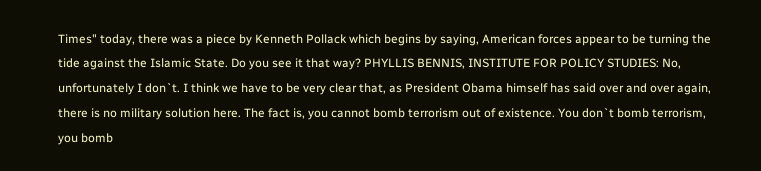Times" today, there was a piece by Kenneth Pollack which begins by saying, American forces appear to be turning the tide against the Islamic State. Do you see it that way? PHYLLIS BENNIS, INSTITUTE FOR POLICY STUDIES: No, unfortunately I don`t. I think we have to be very clear that, as President Obama himself has said over and over again, there is no military solution here. The fact is, you cannot bomb terrorism out of existence. You don`t bomb terrorism, you bomb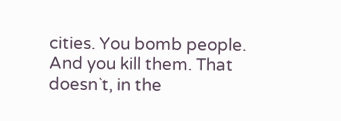cities. You bomb people. And you kill them. That doesn`t, in the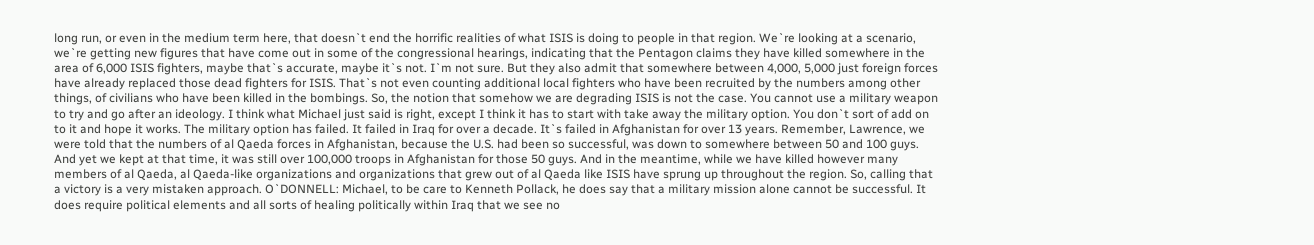long run, or even in the medium term here, that doesn`t end the horrific realities of what ISIS is doing to people in that region. We`re looking at a scenario, we`re getting new figures that have come out in some of the congressional hearings, indicating that the Pentagon claims they have killed somewhere in the area of 6,000 ISIS fighters, maybe that`s accurate, maybe it`s not. I`m not sure. But they also admit that somewhere between 4,000, 5,000 just foreign forces have already replaced those dead fighters for ISIS. That`s not even counting additional local fighters who have been recruited by the numbers among other things, of civilians who have been killed in the bombings. So, the notion that somehow we are degrading ISIS is not the case. You cannot use a military weapon to try and go after an ideology. I think what Michael just said is right, except I think it has to start with take away the military option. You don`t sort of add on to it and hope it works. The military option has failed. It failed in Iraq for over a decade. It`s failed in Afghanistan for over 13 years. Remember, Lawrence, we were told that the numbers of al Qaeda forces in Afghanistan, because the U.S. had been so successful, was down to somewhere between 50 and 100 guys. And yet we kept at that time, it was still over 100,000 troops in Afghanistan for those 50 guys. And in the meantime, while we have killed however many members of al Qaeda, al Qaeda-like organizations and organizations that grew out of al Qaeda like ISIS have sprung up throughout the region. So, calling that a victory is a very mistaken approach. O`DONNELL: Michael, to be care to Kenneth Pollack, he does say that a military mission alone cannot be successful. It does require political elements and all sorts of healing politically within Iraq that we see no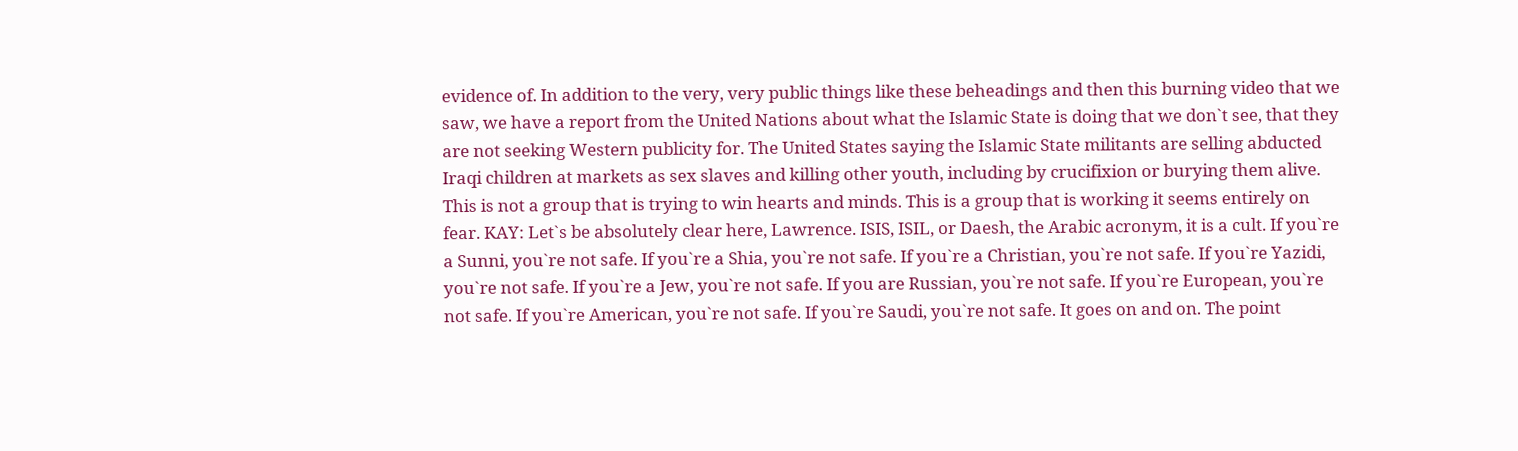evidence of. In addition to the very, very public things like these beheadings and then this burning video that we saw, we have a report from the United Nations about what the Islamic State is doing that we don`t see, that they are not seeking Western publicity for. The United States saying the Islamic State militants are selling abducted Iraqi children at markets as sex slaves and killing other youth, including by crucifixion or burying them alive. This is not a group that is trying to win hearts and minds. This is a group that is working it seems entirely on fear. KAY: Let`s be absolutely clear here, Lawrence. ISIS, ISIL, or Daesh, the Arabic acronym, it is a cult. If you`re a Sunni, you`re not safe. If you`re a Shia, you`re not safe. If you`re a Christian, you`re not safe. If you`re Yazidi, you`re not safe. If you`re a Jew, you`re not safe. If you are Russian, you`re not safe. If you`re European, you`re not safe. If you`re American, you`re not safe. If you`re Saudi, you`re not safe. It goes on and on. The point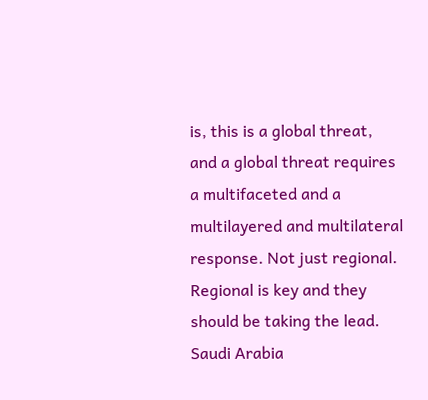is, this is a global threat, and a global threat requires a multifaceted and a multilayered and multilateral response. Not just regional. Regional is key and they should be taking the lead. Saudi Arabia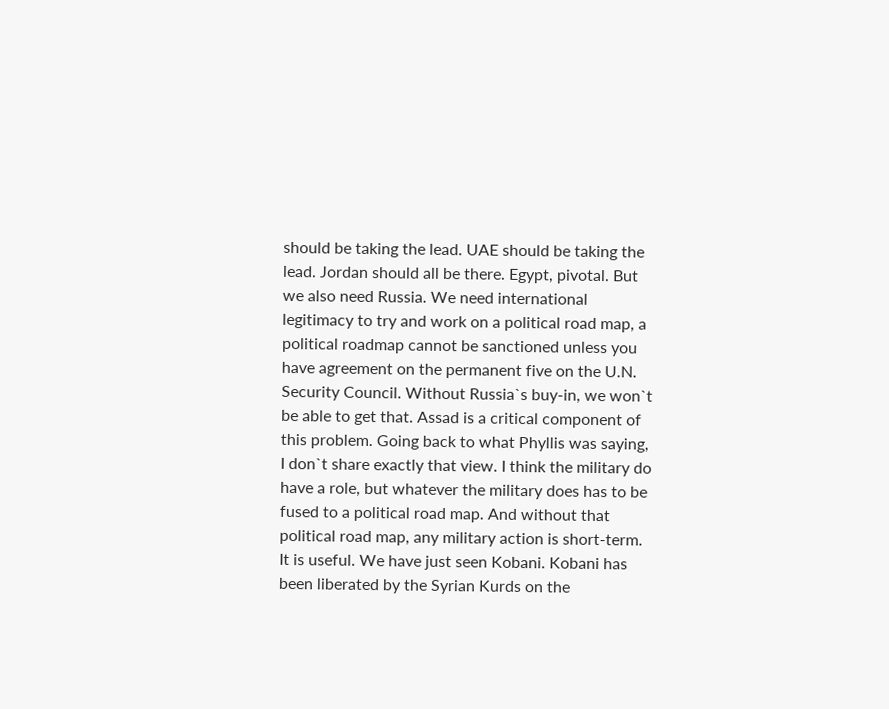should be taking the lead. UAE should be taking the lead. Jordan should all be there. Egypt, pivotal. But we also need Russia. We need international legitimacy to try and work on a political road map, a political roadmap cannot be sanctioned unless you have agreement on the permanent five on the U.N. Security Council. Without Russia`s buy-in, we won`t be able to get that. Assad is a critical component of this problem. Going back to what Phyllis was saying, I don`t share exactly that view. I think the military do have a role, but whatever the military does has to be fused to a political road map. And without that political road map, any military action is short-term. It is useful. We have just seen Kobani. Kobani has been liberated by the Syrian Kurds on the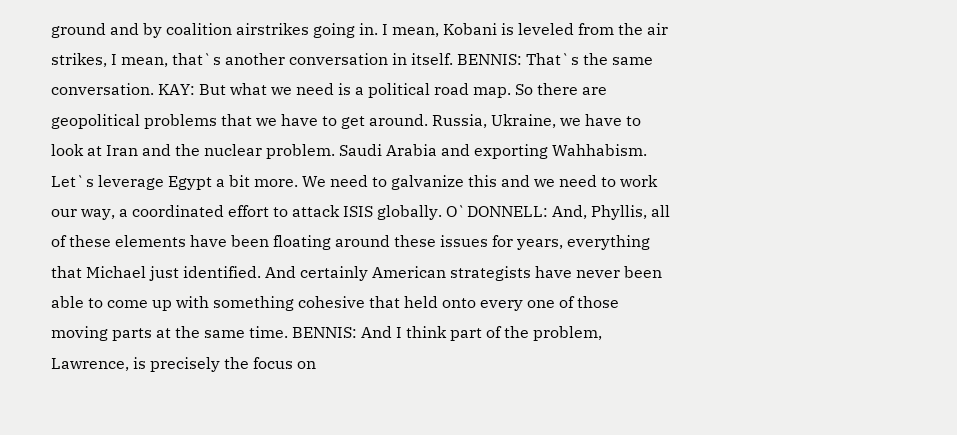ground and by coalition airstrikes going in. I mean, Kobani is leveled from the air strikes, I mean, that`s another conversation in itself. BENNIS: That`s the same conversation. KAY: But what we need is a political road map. So there are geopolitical problems that we have to get around. Russia, Ukraine, we have to look at Iran and the nuclear problem. Saudi Arabia and exporting Wahhabism. Let`s leverage Egypt a bit more. We need to galvanize this and we need to work our way, a coordinated effort to attack ISIS globally. O`DONNELL: And, Phyllis, all of these elements have been floating around these issues for years, everything that Michael just identified. And certainly American strategists have never been able to come up with something cohesive that held onto every one of those moving parts at the same time. BENNIS: And I think part of the problem, Lawrence, is precisely the focus on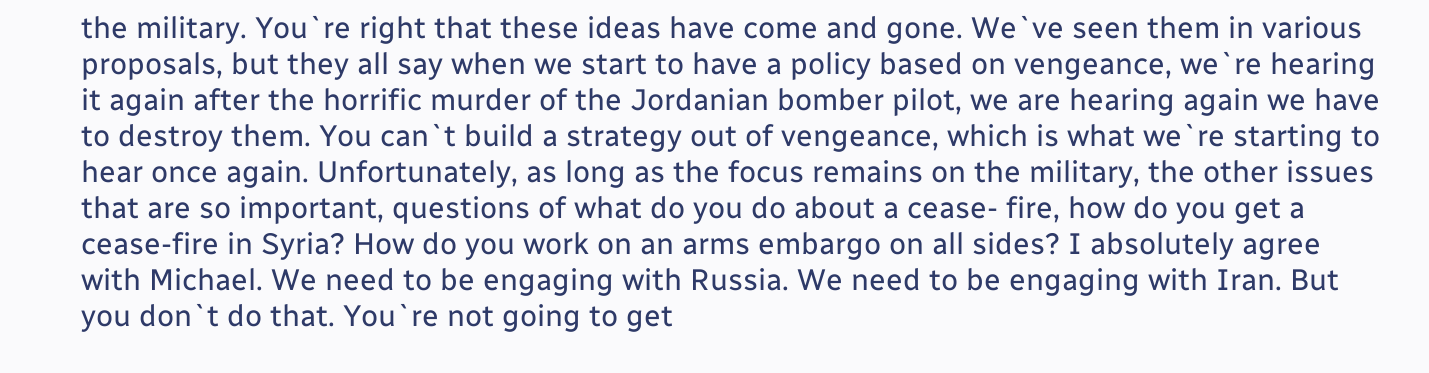the military. You`re right that these ideas have come and gone. We`ve seen them in various proposals, but they all say when we start to have a policy based on vengeance, we`re hearing it again after the horrific murder of the Jordanian bomber pilot, we are hearing again we have to destroy them. You can`t build a strategy out of vengeance, which is what we`re starting to hear once again. Unfortunately, as long as the focus remains on the military, the other issues that are so important, questions of what do you do about a cease- fire, how do you get a cease-fire in Syria? How do you work on an arms embargo on all sides? I absolutely agree with Michael. We need to be engaging with Russia. We need to be engaging with Iran. But you don`t do that. You`re not going to get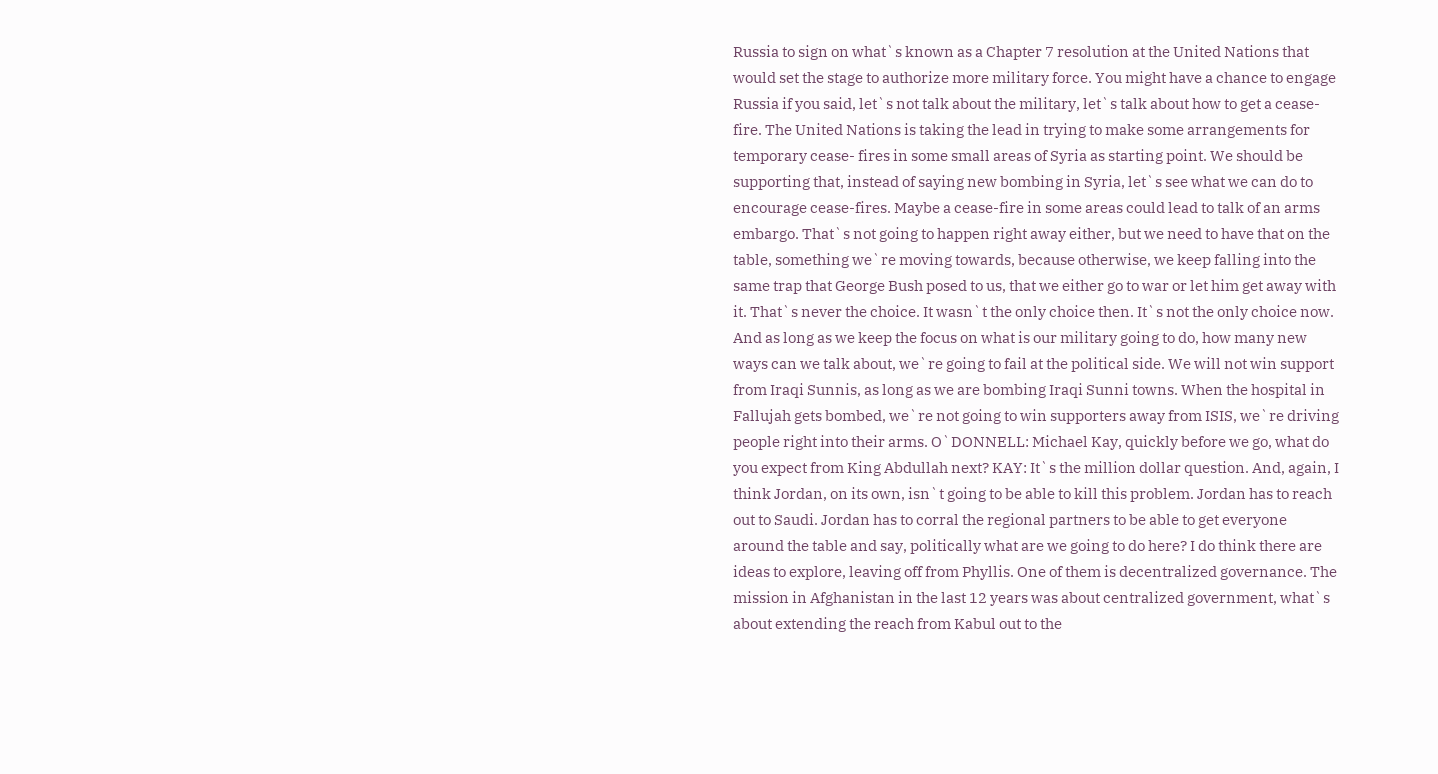Russia to sign on what`s known as a Chapter 7 resolution at the United Nations that would set the stage to authorize more military force. You might have a chance to engage Russia if you said, let`s not talk about the military, let`s talk about how to get a cease-fire. The United Nations is taking the lead in trying to make some arrangements for temporary cease- fires in some small areas of Syria as starting point. We should be supporting that, instead of saying new bombing in Syria, let`s see what we can do to encourage cease-fires. Maybe a cease-fire in some areas could lead to talk of an arms embargo. That`s not going to happen right away either, but we need to have that on the table, something we`re moving towards, because otherwise, we keep falling into the same trap that George Bush posed to us, that we either go to war or let him get away with it. That`s never the choice. It wasn`t the only choice then. It`s not the only choice now. And as long as we keep the focus on what is our military going to do, how many new ways can we talk about, we`re going to fail at the political side. We will not win support from Iraqi Sunnis, as long as we are bombing Iraqi Sunni towns. When the hospital in Fallujah gets bombed, we`re not going to win supporters away from ISIS, we`re driving people right into their arms. O`DONNELL: Michael Kay, quickly before we go, what do you expect from King Abdullah next? KAY: It`s the million dollar question. And, again, I think Jordan, on its own, isn`t going to be able to kill this problem. Jordan has to reach out to Saudi. Jordan has to corral the regional partners to be able to get everyone around the table and say, politically what are we going to do here? I do think there are ideas to explore, leaving off from Phyllis. One of them is decentralized governance. The mission in Afghanistan in the last 12 years was about centralized government, what`s about extending the reach from Kabul out to the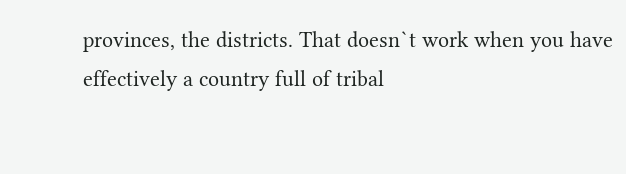provinces, the districts. That doesn`t work when you have effectively a country full of tribal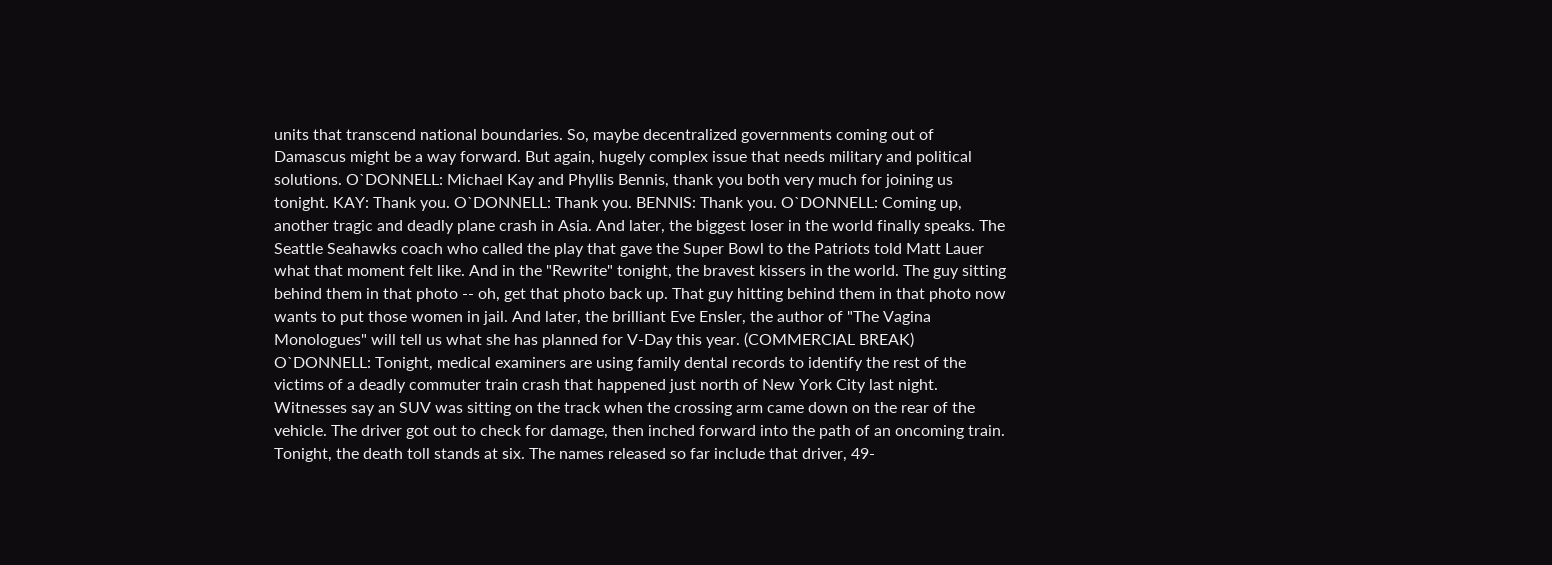units that transcend national boundaries. So, maybe decentralized governments coming out of Damascus might be a way forward. But again, hugely complex issue that needs military and political solutions. O`DONNELL: Michael Kay and Phyllis Bennis, thank you both very much for joining us tonight. KAY: Thank you. O`DONNELL: Thank you. BENNIS: Thank you. O`DONNELL: Coming up, another tragic and deadly plane crash in Asia. And later, the biggest loser in the world finally speaks. The Seattle Seahawks coach who called the play that gave the Super Bowl to the Patriots told Matt Lauer what that moment felt like. And in the "Rewrite" tonight, the bravest kissers in the world. The guy sitting behind them in that photo -- oh, get that photo back up. That guy hitting behind them in that photo now wants to put those women in jail. And later, the brilliant Eve Ensler, the author of "The Vagina Monologues" will tell us what she has planned for V-Day this year. (COMMERCIAL BREAK) O`DONNELL: Tonight, medical examiners are using family dental records to identify the rest of the victims of a deadly commuter train crash that happened just north of New York City last night. Witnesses say an SUV was sitting on the track when the crossing arm came down on the rear of the vehicle. The driver got out to check for damage, then inched forward into the path of an oncoming train. Tonight, the death toll stands at six. The names released so far include that driver, 49-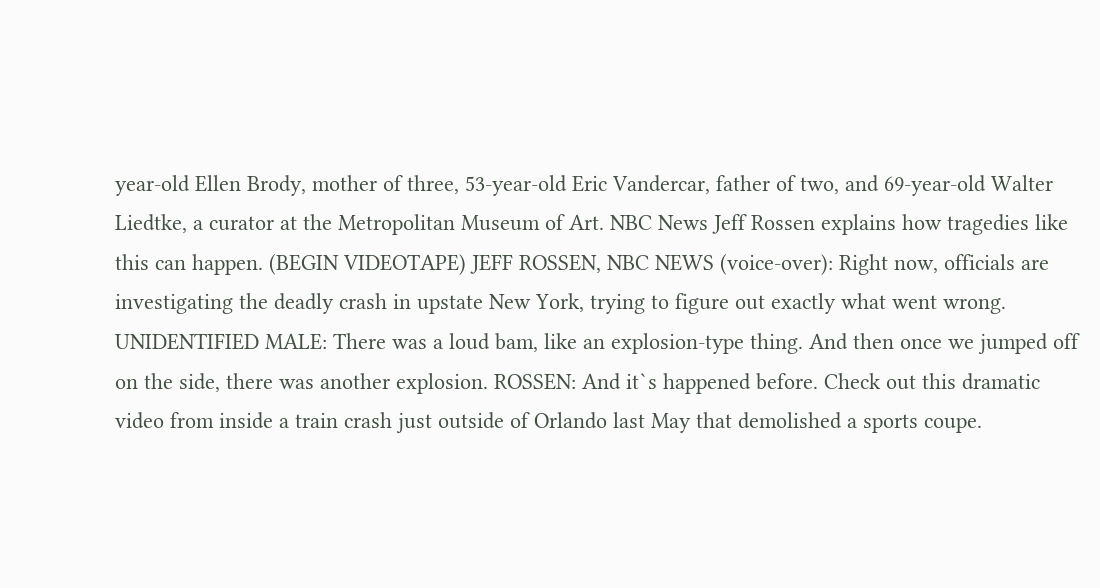year-old Ellen Brody, mother of three, 53-year-old Eric Vandercar, father of two, and 69-year-old Walter Liedtke, a curator at the Metropolitan Museum of Art. NBC News Jeff Rossen explains how tragedies like this can happen. (BEGIN VIDEOTAPE) JEFF ROSSEN, NBC NEWS (voice-over): Right now, officials are investigating the deadly crash in upstate New York, trying to figure out exactly what went wrong. UNIDENTIFIED MALE: There was a loud bam, like an explosion-type thing. And then once we jumped off on the side, there was another explosion. ROSSEN: And it`s happened before. Check out this dramatic video from inside a train crash just outside of Orlando last May that demolished a sports coupe.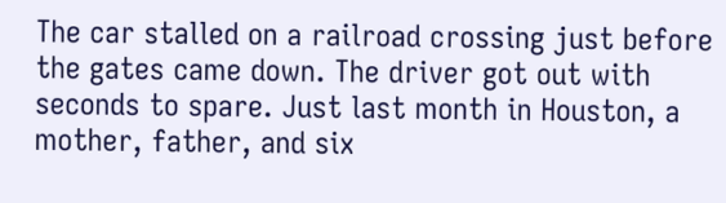The car stalled on a railroad crossing just before the gates came down. The driver got out with seconds to spare. Just last month in Houston, a mother, father, and six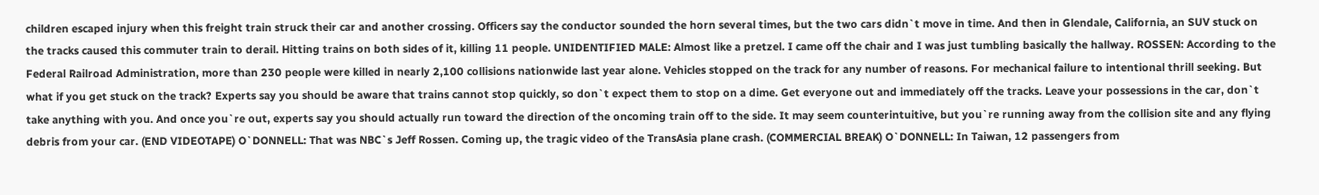children escaped injury when this freight train struck their car and another crossing. Officers say the conductor sounded the horn several times, but the two cars didn`t move in time. And then in Glendale, California, an SUV stuck on the tracks caused this commuter train to derail. Hitting trains on both sides of it, killing 11 people. UNIDENTIFIED MALE: Almost like a pretzel. I came off the chair and I was just tumbling basically the hallway. ROSSEN: According to the Federal Railroad Administration, more than 230 people were killed in nearly 2,100 collisions nationwide last year alone. Vehicles stopped on the track for any number of reasons. For mechanical failure to intentional thrill seeking. But what if you get stuck on the track? Experts say you should be aware that trains cannot stop quickly, so don`t expect them to stop on a dime. Get everyone out and immediately off the tracks. Leave your possessions in the car, don`t take anything with you. And once you`re out, experts say you should actually run toward the direction of the oncoming train off to the side. It may seem counterintuitive, but you`re running away from the collision site and any flying debris from your car. (END VIDEOTAPE) O`DONNELL: That was NBC`s Jeff Rossen. Coming up, the tragic video of the TransAsia plane crash. (COMMERCIAL BREAK) O`DONNELL: In Taiwan, 12 passengers from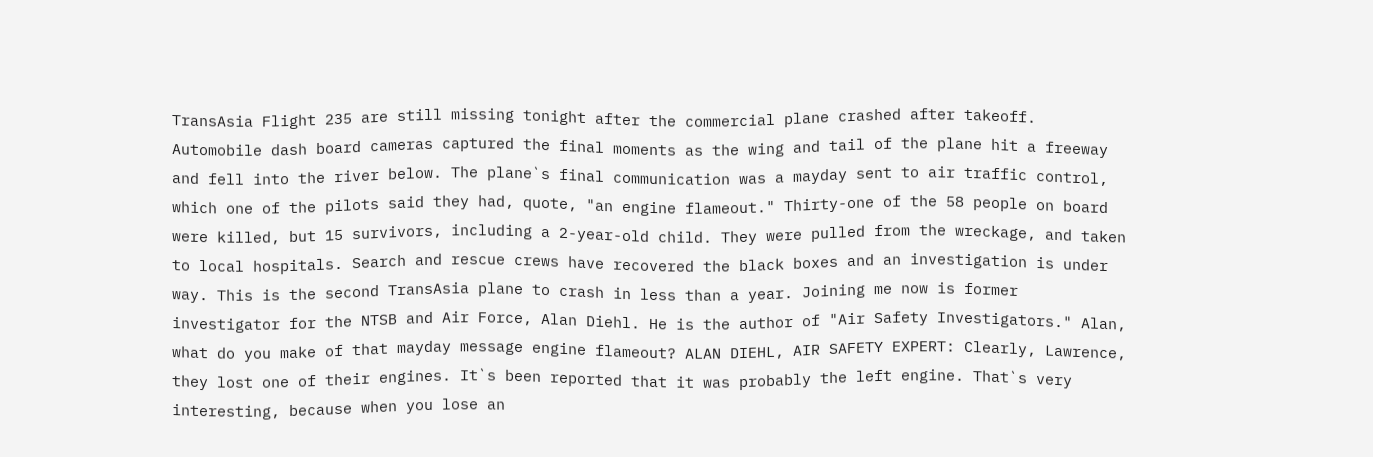TransAsia Flight 235 are still missing tonight after the commercial plane crashed after takeoff. Automobile dash board cameras captured the final moments as the wing and tail of the plane hit a freeway and fell into the river below. The plane`s final communication was a mayday sent to air traffic control, which one of the pilots said they had, quote, "an engine flameout." Thirty-one of the 58 people on board were killed, but 15 survivors, including a 2-year-old child. They were pulled from the wreckage, and taken to local hospitals. Search and rescue crews have recovered the black boxes and an investigation is under way. This is the second TransAsia plane to crash in less than a year. Joining me now is former investigator for the NTSB and Air Force, Alan Diehl. He is the author of "Air Safety Investigators." Alan, what do you make of that mayday message engine flameout? ALAN DIEHL, AIR SAFETY EXPERT: Clearly, Lawrence, they lost one of their engines. It`s been reported that it was probably the left engine. That`s very interesting, because when you lose an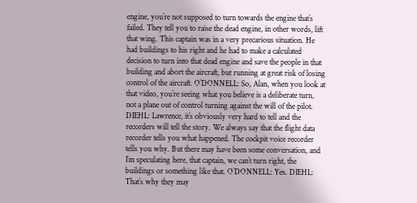engine, you`re not supposed to turn towards the engine that`s failed. They tell you to raise the dead engine, in other words, lift that wing. This captain was in a very precarious situation. He had buildings to his right and he had to make a calculated decision to turn into that dead engine and save the people in that building and abort the aircraft, but running at great risk of losing control of the aircraft. O`DONNELL: So, Alan, when you look at that video, you`re seeing what you believe is a deliberate turn, not a plane out of control turning against the will of the pilot. DIEHL: Lawrence, it`s obviously very hard to tell and the recorders will tell the story. We always say that the flight data recorder tells you what happened. The cockpit voice recorder tells you why. But there may have been some conversation, and I`m speculating here, that captain, we can`t turn right, the buildings or something like that. O`DONNELL: Yes. DIEHL: That`s why they may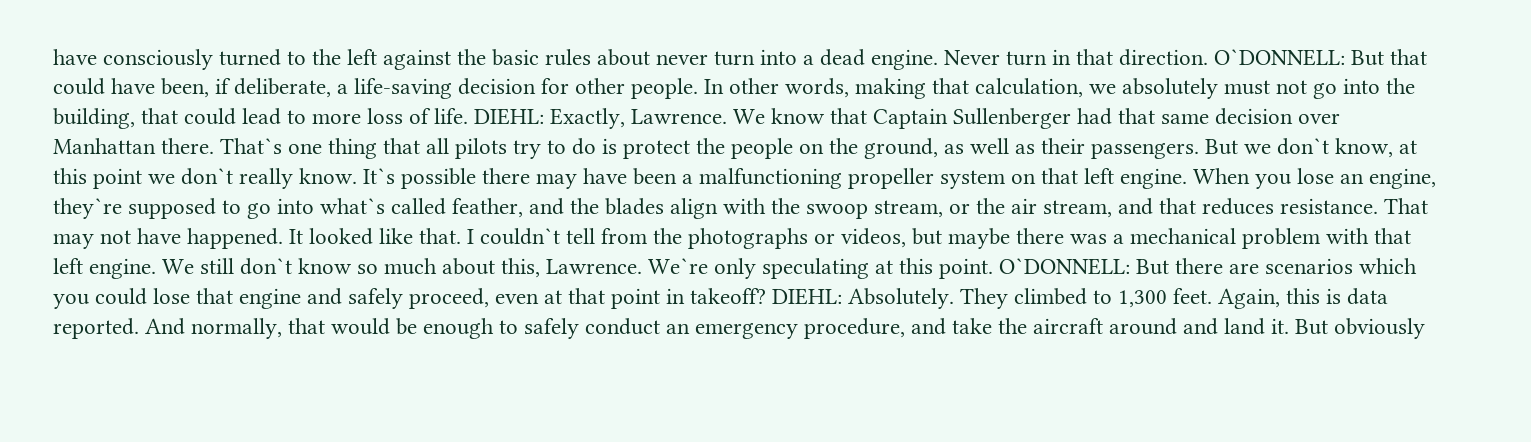have consciously turned to the left against the basic rules about never turn into a dead engine. Never turn in that direction. O`DONNELL: But that could have been, if deliberate, a life-saving decision for other people. In other words, making that calculation, we absolutely must not go into the building, that could lead to more loss of life. DIEHL: Exactly, Lawrence. We know that Captain Sullenberger had that same decision over Manhattan there. That`s one thing that all pilots try to do is protect the people on the ground, as well as their passengers. But we don`t know, at this point we don`t really know. It`s possible there may have been a malfunctioning propeller system on that left engine. When you lose an engine, they`re supposed to go into what`s called feather, and the blades align with the swoop stream, or the air stream, and that reduces resistance. That may not have happened. It looked like that. I couldn`t tell from the photographs or videos, but maybe there was a mechanical problem with that left engine. We still don`t know so much about this, Lawrence. We`re only speculating at this point. O`DONNELL: But there are scenarios which you could lose that engine and safely proceed, even at that point in takeoff? DIEHL: Absolutely. They climbed to 1,300 feet. Again, this is data reported. And normally, that would be enough to safely conduct an emergency procedure, and take the aircraft around and land it. But obviously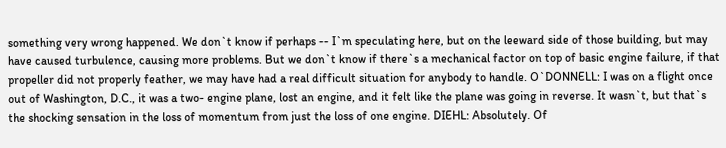something very wrong happened. We don`t know if perhaps -- I`m speculating here, but on the leeward side of those building, but may have caused turbulence, causing more problems. But we don`t know if there`s a mechanical factor on top of basic engine failure, if that propeller did not properly feather, we may have had a real difficult situation for anybody to handle. O`DONNELL: I was on a flight once out of Washington, D.C., it was a two- engine plane, lost an engine, and it felt like the plane was going in reverse. It wasn`t, but that`s the shocking sensation in the loss of momentum from just the loss of one engine. DIEHL: Absolutely. Of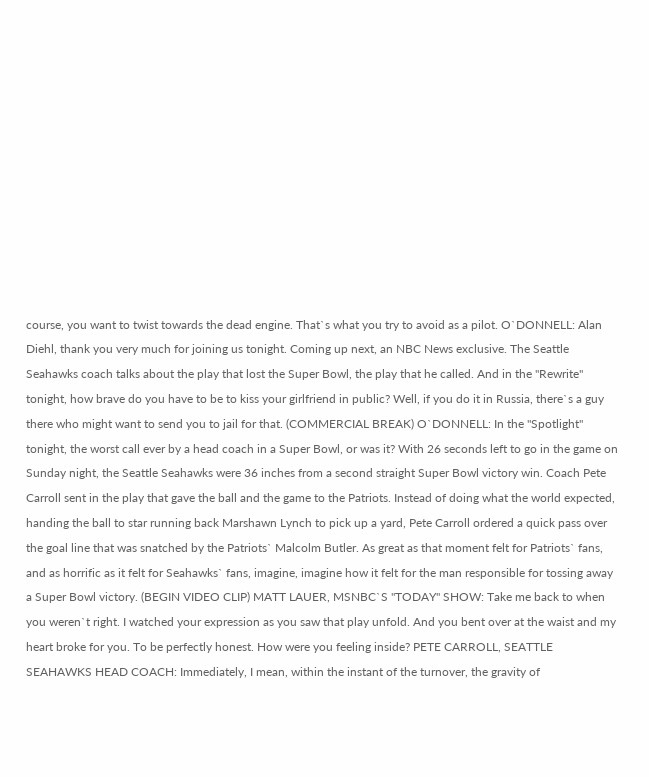course, you want to twist towards the dead engine. That`s what you try to avoid as a pilot. O`DONNELL: Alan Diehl, thank you very much for joining us tonight. Coming up next, an NBC News exclusive. The Seattle Seahawks coach talks about the play that lost the Super Bowl, the play that he called. And in the "Rewrite" tonight, how brave do you have to be to kiss your girlfriend in public? Well, if you do it in Russia, there`s a guy there who might want to send you to jail for that. (COMMERCIAL BREAK) O`DONNELL: In the "Spotlight" tonight, the worst call ever by a head coach in a Super Bowl, or was it? With 26 seconds left to go in the game on Sunday night, the Seattle Seahawks were 36 inches from a second straight Super Bowl victory win. Coach Pete Carroll sent in the play that gave the ball and the game to the Patriots. Instead of doing what the world expected, handing the ball to star running back Marshawn Lynch to pick up a yard, Pete Carroll ordered a quick pass over the goal line that was snatched by the Patriots` Malcolm Butler. As great as that moment felt for Patriots` fans, and as horrific as it felt for Seahawks` fans, imagine, imagine how it felt for the man responsible for tossing away a Super Bowl victory. (BEGIN VIDEO CLIP) MATT LAUER, MSNBC`S "TODAY" SHOW: Take me back to when you weren`t right. I watched your expression as you saw that play unfold. And you bent over at the waist and my heart broke for you. To be perfectly honest. How were you feeling inside? PETE CARROLL, SEATTLE SEAHAWKS HEAD COACH: Immediately, I mean, within the instant of the turnover, the gravity of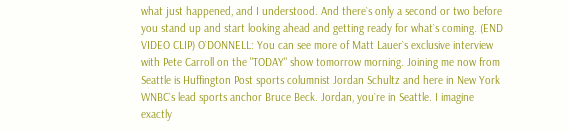what just happened, and I understood. And there`s only a second or two before you stand up and start looking ahead and getting ready for what`s coming. (END VIDEO CLIP) O`DONNELL: You can see more of Matt Lauer`s exclusive interview with Pete Carroll on the "TODAY" show tomorrow morning. Joining me now from Seattle is Huffington Post sports columnist Jordan Schultz and here in New York WNBC`s lead sports anchor Bruce Beck. Jordan, you`re in Seattle. I imagine exactly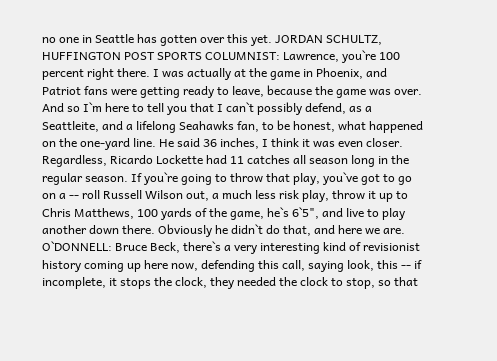no one in Seattle has gotten over this yet. JORDAN SCHULTZ, HUFFINGTON POST SPORTS COLUMNIST: Lawrence, you`re 100 percent right there. I was actually at the game in Phoenix, and Patriot fans were getting ready to leave, because the game was over. And so I`m here to tell you that I can`t possibly defend, as a Seattleite, and a lifelong Seahawks fan, to be honest, what happened on the one-yard line. He said 36 inches, I think it was even closer. Regardless, Ricardo Lockette had 11 catches all season long in the regular season. If you`re going to throw that play, you`ve got to go on a -- roll Russell Wilson out, a much less risk play, throw it up to Chris Matthews, 100 yards of the game, he`s 6`5", and live to play another down there. Obviously he didn`t do that, and here we are. O`DONNELL: Bruce Beck, there`s a very interesting kind of revisionist history coming up here now, defending this call, saying look, this -- if incomplete, it stops the clock, they needed the clock to stop, so that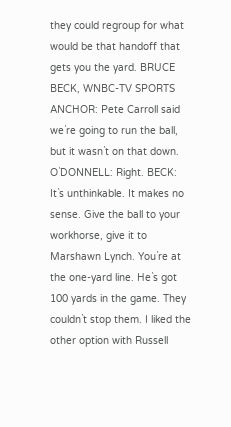they could regroup for what would be that handoff that gets you the yard. BRUCE BECK, WNBC-TV SPORTS ANCHOR: Pete Carroll said we`re going to run the ball, but it wasn`t on that down. O`DONNELL: Right. BECK: It`s unthinkable. It makes no sense. Give the ball to your workhorse, give it to Marshawn Lynch. You`re at the one-yard line. He`s got 100 yards in the game. They couldn`t stop them. I liked the other option with Russell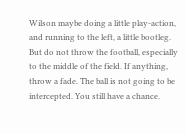Wilson maybe doing a little play-action, and running to the left, a little bootleg. But do not throw the football, especially to the middle of the field. If anything, throw a fade. The ball is not going to be intercepted. You still have a chance.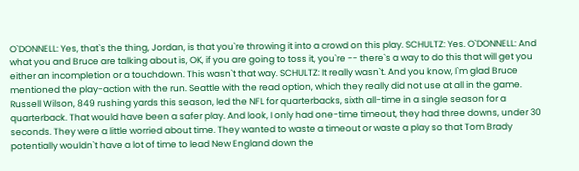O`DONNELL: Yes, that`s the thing, Jordan, is that you`re throwing it into a crowd on this play. SCHULTZ: Yes. O`DONNELL: And what you and Bruce are talking about is, OK, if you are going to toss it, you`re -- there`s a way to do this that will get you either an incompletion or a touchdown. This wasn`t that way. SCHULTZ: It really wasn`t. And you know, I`m glad Bruce mentioned the play-action with the run. Seattle with the read option, which they really did not use at all in the game. Russell Wilson, 849 rushing yards this season, led the NFL for quarterbacks, sixth all-time in a single season for a quarterback. That would have been a safer play. And look, I only had one-time timeout, they had three downs, under 30 seconds. They were a little worried about time. They wanted to waste a timeout or waste a play so that Tom Brady potentially wouldn`t have a lot of time to lead New England down the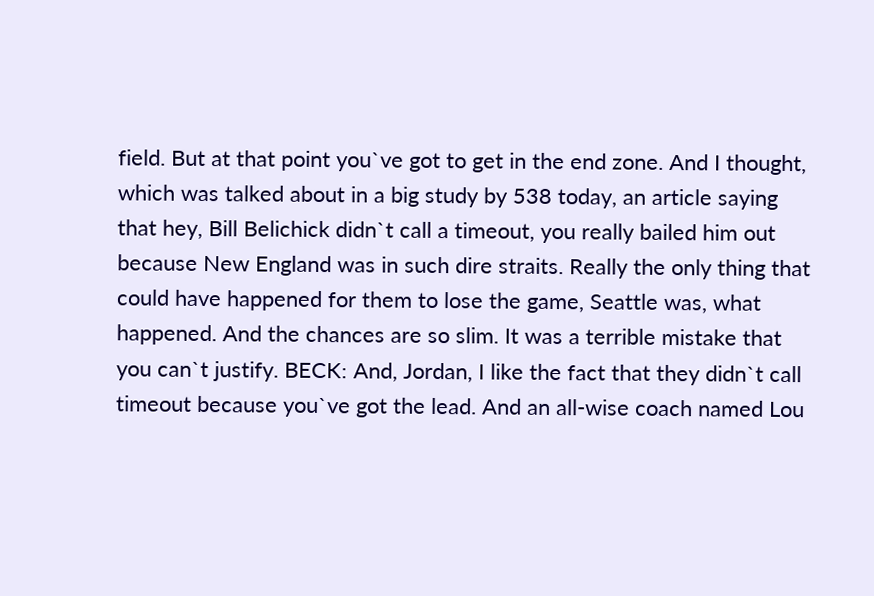field. But at that point you`ve got to get in the end zone. And I thought, which was talked about in a big study by 538 today, an article saying that hey, Bill Belichick didn`t call a timeout, you really bailed him out because New England was in such dire straits. Really the only thing that could have happened for them to lose the game, Seattle was, what happened. And the chances are so slim. It was a terrible mistake that you can`t justify. BECK: And, Jordan, I like the fact that they didn`t call timeout because you`ve got the lead. And an all-wise coach named Lou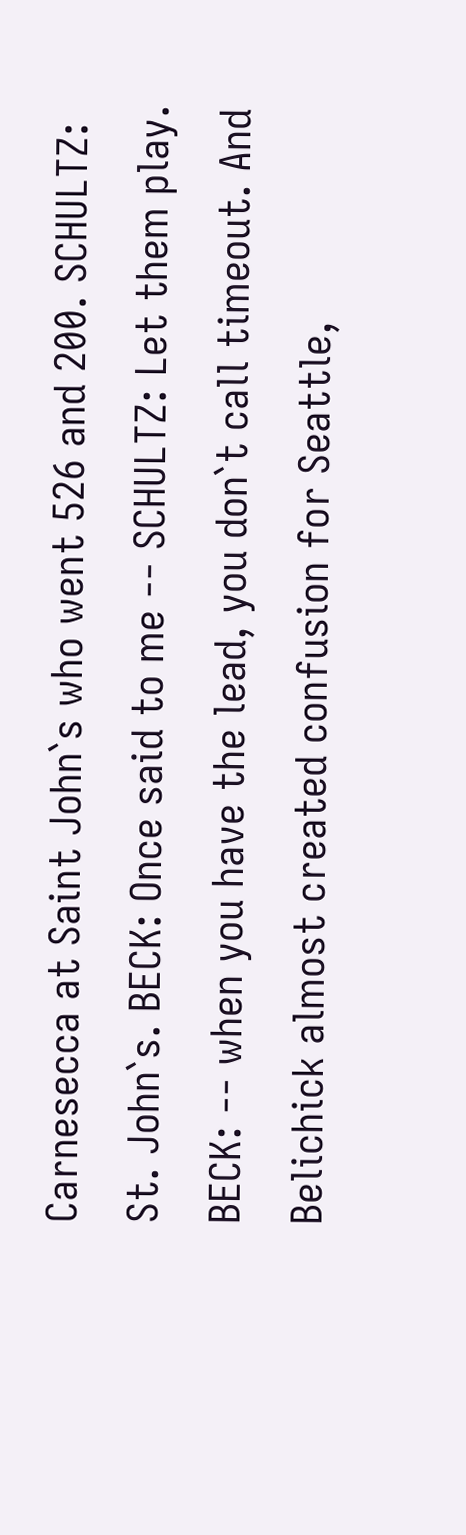Carnesecca at Saint John`s who went 526 and 200. SCHULTZ: St. John`s. BECK: Once said to me -- SCHULTZ: Let them play. BECK: -- when you have the lead, you don`t call timeout. And Belichick almost created confusion for Seattle,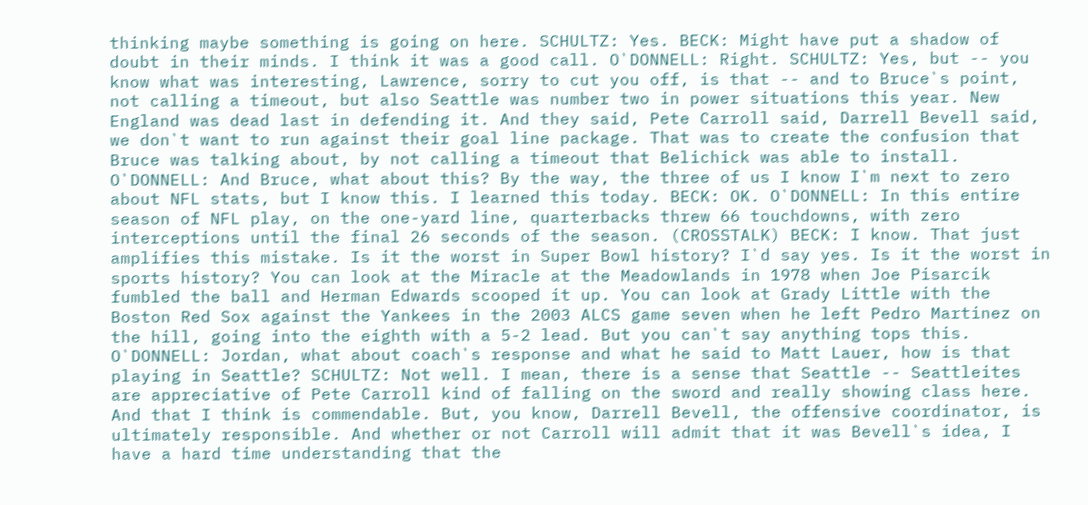thinking maybe something is going on here. SCHULTZ: Yes. BECK: Might have put a shadow of doubt in their minds. I think it was a good call. O`DONNELL: Right. SCHULTZ: Yes, but -- you know what was interesting, Lawrence, sorry to cut you off, is that -- and to Bruce`s point, not calling a timeout, but also Seattle was number two in power situations this year. New England was dead last in defending it. And they said, Pete Carroll said, Darrell Bevell said, we don`t want to run against their goal line package. That was to create the confusion that Bruce was talking about, by not calling a timeout that Belichick was able to install. O`DONNELL: And Bruce, what about this? By the way, the three of us I know I`m next to zero about NFL stats, but I know this. I learned this today. BECK: OK. O`DONNELL: In this entire season of NFL play, on the one-yard line, quarterbacks threw 66 touchdowns, with zero interceptions until the final 26 seconds of the season. (CROSSTALK) BECK: I know. That just amplifies this mistake. Is it the worst in Super Bowl history? I`d say yes. Is it the worst in sports history? You can look at the Miracle at the Meadowlands in 1978 when Joe Pisarcik fumbled the ball and Herman Edwards scooped it up. You can look at Grady Little with the Boston Red Sox against the Yankees in the 2003 ALCS game seven when he left Pedro Martinez on the hill, going into the eighth with a 5-2 lead. But you can`t say anything tops this. O`DONNELL: Jordan, what about coach`s response and what he said to Matt Lauer, how is that playing in Seattle? SCHULTZ: Not well. I mean, there is a sense that Seattle -- Seattleites are appreciative of Pete Carroll kind of falling on the sword and really showing class here. And that I think is commendable. But, you know, Darrell Bevell, the offensive coordinator, is ultimately responsible. And whether or not Carroll will admit that it was Bevell`s idea, I have a hard time understanding that the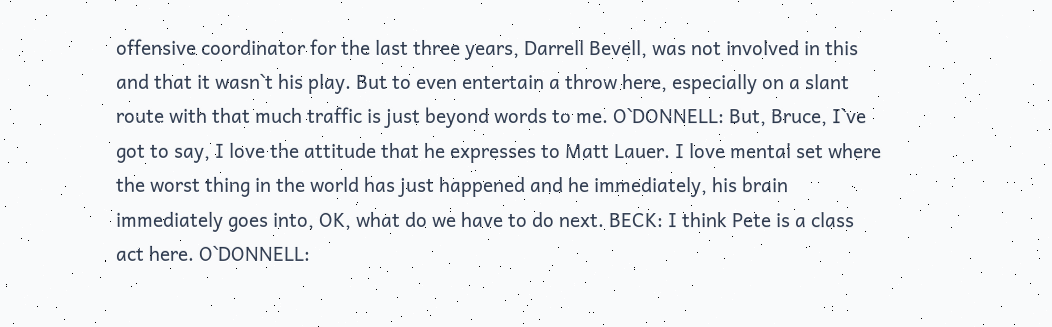offensive coordinator for the last three years, Darrell Bevell, was not involved in this and that it wasn`t his play. But to even entertain a throw here, especially on a slant route with that much traffic is just beyond words to me. O`DONNELL: But, Bruce, I`ve got to say, I love the attitude that he expresses to Matt Lauer. I love mental set where the worst thing in the world has just happened and he immediately, his brain immediately goes into, OK, what do we have to do next. BECK: I think Pete is a class act here. O`DONNELL: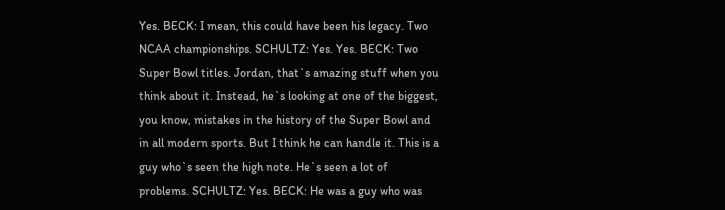Yes. BECK: I mean, this could have been his legacy. Two NCAA championships. SCHULTZ: Yes. Yes. BECK: Two Super Bowl titles. Jordan, that`s amazing stuff when you think about it. Instead, he`s looking at one of the biggest, you know, mistakes in the history of the Super Bowl and in all modern sports. But I think he can handle it. This is a guy who`s seen the high note. He`s seen a lot of problems. SCHULTZ: Yes. BECK: He was a guy who was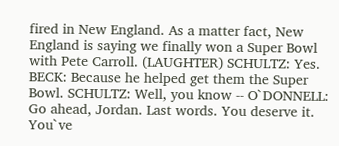fired in New England. As a matter fact, New England is saying we finally won a Super Bowl with Pete Carroll. (LAUGHTER) SCHULTZ: Yes. BECK: Because he helped get them the Super Bowl. SCHULTZ: Well, you know -- O`DONNELL: Go ahead, Jordan. Last words. You deserve it. You`ve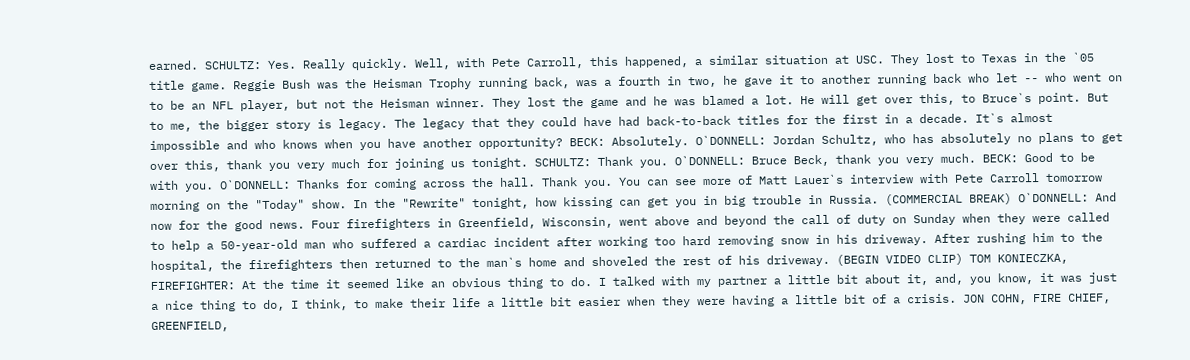earned. SCHULTZ: Yes. Really quickly. Well, with Pete Carroll, this happened, a similar situation at USC. They lost to Texas in the `05 title game. Reggie Bush was the Heisman Trophy running back, was a fourth in two, he gave it to another running back who let -- who went on to be an NFL player, but not the Heisman winner. They lost the game and he was blamed a lot. He will get over this, to Bruce`s point. But to me, the bigger story is legacy. The legacy that they could have had back-to-back titles for the first in a decade. It`s almost impossible and who knows when you have another opportunity? BECK: Absolutely. O`DONNELL: Jordan Schultz, who has absolutely no plans to get over this, thank you very much for joining us tonight. SCHULTZ: Thank you. O`DONNELL: Bruce Beck, thank you very much. BECK: Good to be with you. O`DONNELL: Thanks for coming across the hall. Thank you. You can see more of Matt Lauer`s interview with Pete Carroll tomorrow morning on the "Today" show. In the "Rewrite" tonight, how kissing can get you in big trouble in Russia. (COMMERCIAL BREAK) O`DONNELL: And now for the good news. Four firefighters in Greenfield, Wisconsin, went above and beyond the call of duty on Sunday when they were called to help a 50-year-old man who suffered a cardiac incident after working too hard removing snow in his driveway. After rushing him to the hospital, the firefighters then returned to the man`s home and shoveled the rest of his driveway. (BEGIN VIDEO CLIP) TOM KONIECZKA, FIREFIGHTER: At the time it seemed like an obvious thing to do. I talked with my partner a little bit about it, and, you know, it was just a nice thing to do, I think, to make their life a little bit easier when they were having a little bit of a crisis. JON COHN, FIRE CHIEF, GREENFIELD,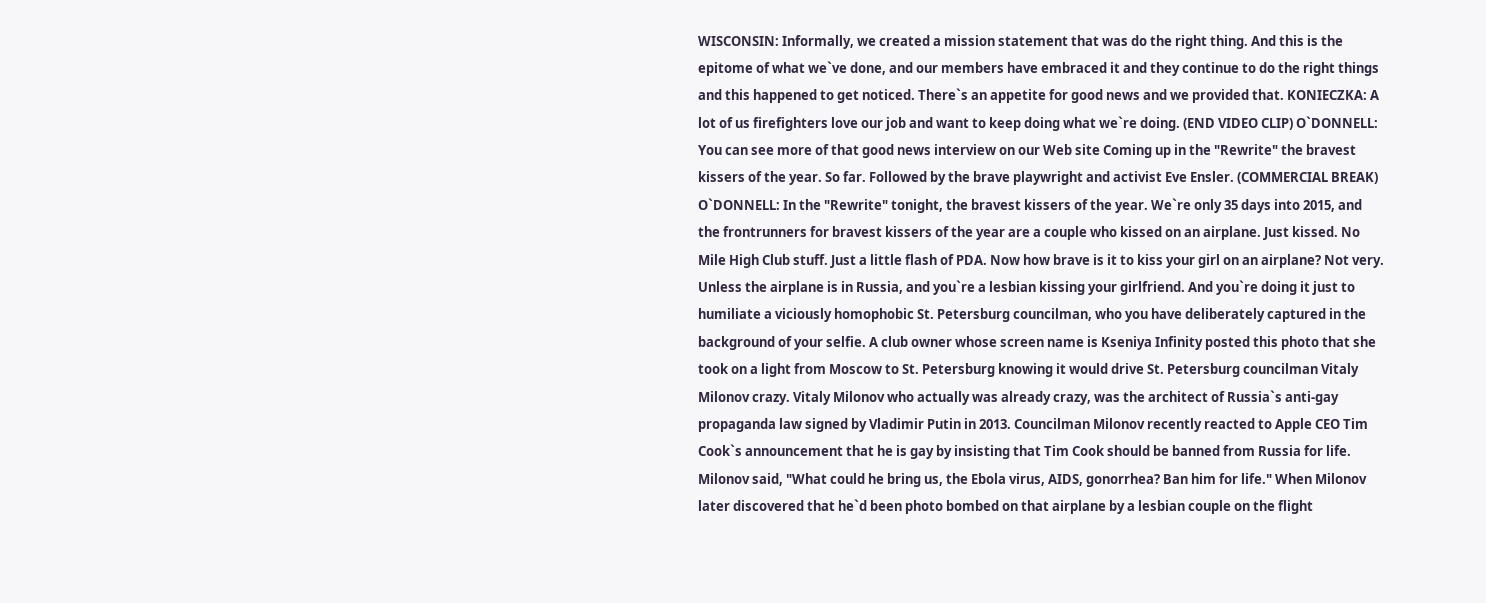WISCONSIN: Informally, we created a mission statement that was do the right thing. And this is the epitome of what we`ve done, and our members have embraced it and they continue to do the right things and this happened to get noticed. There`s an appetite for good news and we provided that. KONIECZKA: A lot of us firefighters love our job and want to keep doing what we`re doing. (END VIDEO CLIP) O`DONNELL: You can see more of that good news interview on our Web site Coming up in the "Rewrite" the bravest kissers of the year. So far. Followed by the brave playwright and activist Eve Ensler. (COMMERCIAL BREAK) O`DONNELL: In the "Rewrite" tonight, the bravest kissers of the year. We`re only 35 days into 2015, and the frontrunners for bravest kissers of the year are a couple who kissed on an airplane. Just kissed. No Mile High Club stuff. Just a little flash of PDA. Now how brave is it to kiss your girl on an airplane? Not very. Unless the airplane is in Russia, and you`re a lesbian kissing your girlfriend. And you`re doing it just to humiliate a viciously homophobic St. Petersburg councilman, who you have deliberately captured in the background of your selfie. A club owner whose screen name is Kseniya Infinity posted this photo that she took on a light from Moscow to St. Petersburg knowing it would drive St. Petersburg councilman Vitaly Milonov crazy. Vitaly Milonov who actually was already crazy, was the architect of Russia`s anti-gay propaganda law signed by Vladimir Putin in 2013. Councilman Milonov recently reacted to Apple CEO Tim Cook`s announcement that he is gay by insisting that Tim Cook should be banned from Russia for life. Milonov said, "What could he bring us, the Ebola virus, AIDS, gonorrhea? Ban him for life." When Milonov later discovered that he`d been photo bombed on that airplane by a lesbian couple on the flight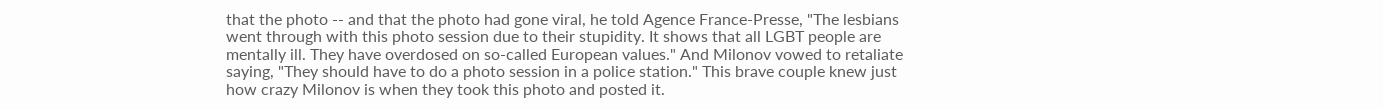that the photo -- and that the photo had gone viral, he told Agence France-Presse, "The lesbians went through with this photo session due to their stupidity. It shows that all LGBT people are mentally ill. They have overdosed on so-called European values." And Milonov vowed to retaliate saying, "They should have to do a photo session in a police station." This brave couple knew just how crazy Milonov is when they took this photo and posted it.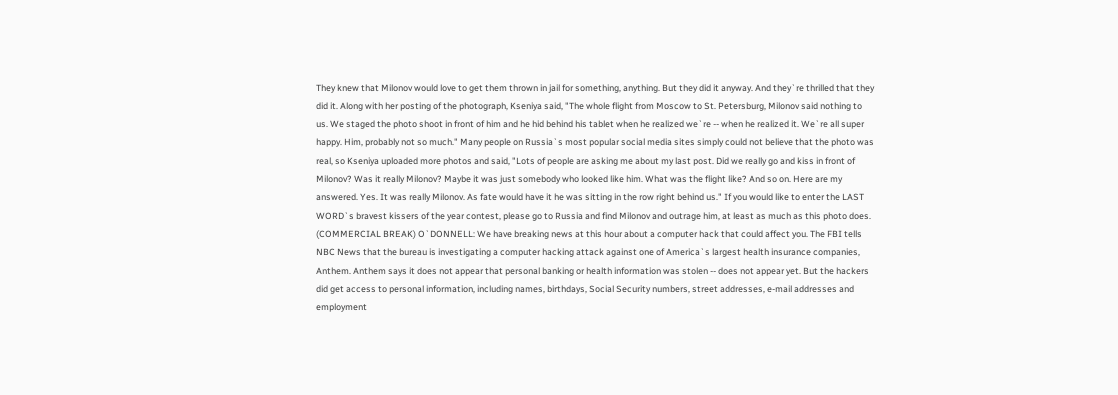They knew that Milonov would love to get them thrown in jail for something, anything. But they did it anyway. And they`re thrilled that they did it. Along with her posting of the photograph, Kseniya said, "The whole flight from Moscow to St. Petersburg, Milonov said nothing to us. We staged the photo shoot in front of him and he hid behind his tablet when he realized we`re -- when he realized it. We`re all super happy. Him, probably not so much." Many people on Russia`s most popular social media sites simply could not believe that the photo was real, so Kseniya uploaded more photos and said, "Lots of people are asking me about my last post. Did we really go and kiss in front of Milonov? Was it really Milonov? Maybe it was just somebody who looked like him. What was the flight like? And so on. Here are my answered. Yes. It was really Milonov. As fate would have it he was sitting in the row right behind us." If you would like to enter the LAST WORD`s bravest kissers of the year contest, please go to Russia and find Milonov and outrage him, at least as much as this photo does. (COMMERCIAL BREAK) O`DONNELL: We have breaking news at this hour about a computer hack that could affect you. The FBI tells NBC News that the bureau is investigating a computer hacking attack against one of America`s largest health insurance companies, Anthem. Anthem says it does not appear that personal banking or health information was stolen -- does not appear yet. But the hackers did get access to personal information, including names, birthdays, Social Security numbers, street addresses, e-mail addresses and employment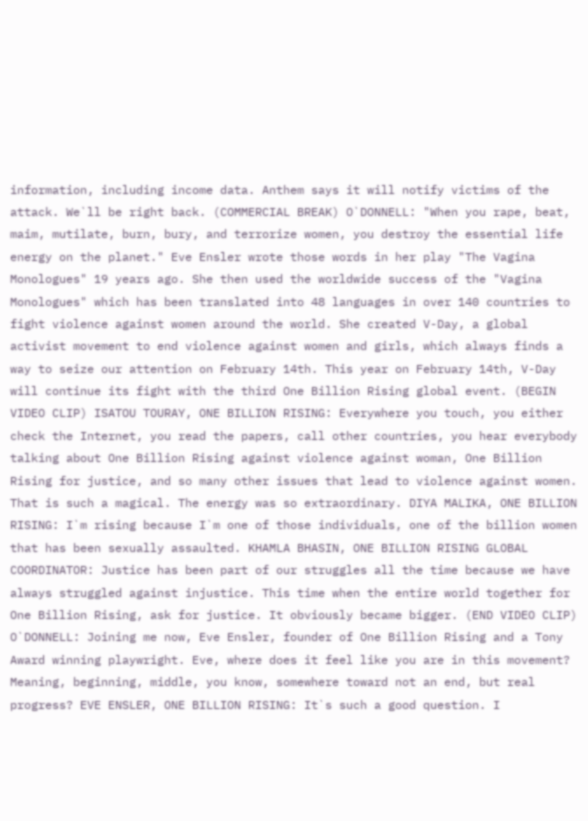information, including income data. Anthem says it will notify victims of the attack. We`ll be right back. (COMMERCIAL BREAK) O`DONNELL: "When you rape, beat, maim, mutilate, burn, bury, and terrorize women, you destroy the essential life energy on the planet." Eve Ensler wrote those words in her play "The Vagina Monologues" 19 years ago. She then used the worldwide success of the "Vagina Monologues" which has been translated into 48 languages in over 140 countries to fight violence against women around the world. She created V-Day, a global activist movement to end violence against women and girls, which always finds a way to seize our attention on February 14th. This year on February 14th, V-Day will continue its fight with the third One Billion Rising global event. (BEGIN VIDEO CLIP) ISATOU TOURAY, ONE BILLION RISING: Everywhere you touch, you either check the Internet, you read the papers, call other countries, you hear everybody talking about One Billion Rising against violence against woman, One Billion Rising for justice, and so many other issues that lead to violence against women. That is such a magical. The energy was so extraordinary. DIYA MALIKA, ONE BILLION RISING: I`m rising because I`m one of those individuals, one of the billion women that has been sexually assaulted. KHAMLA BHASIN, ONE BILLION RISING GLOBAL COORDINATOR: Justice has been part of our struggles all the time because we have always struggled against injustice. This time when the entire world together for One Billion Rising, ask for justice. It obviously became bigger. (END VIDEO CLIP) O`DONNELL: Joining me now, Eve Ensler, founder of One Billion Rising and a Tony Award winning playwright. Eve, where does it feel like you are in this movement? Meaning, beginning, middle, you know, somewhere toward not an end, but real progress? EVE ENSLER, ONE BILLION RISING: It`s such a good question. I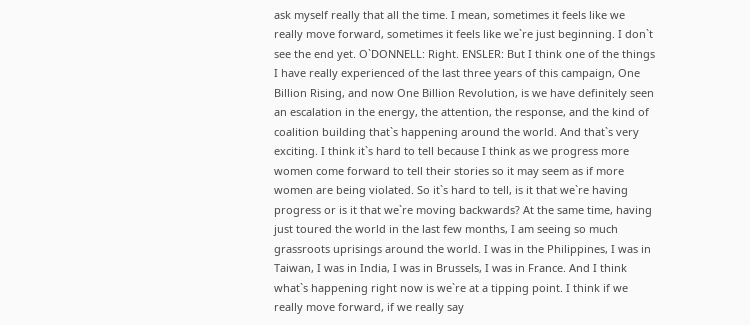ask myself really that all the time. I mean, sometimes it feels like we really move forward, sometimes it feels like we`re just beginning. I don`t see the end yet. O`DONNELL: Right. ENSLER: But I think one of the things I have really experienced of the last three years of this campaign, One Billion Rising, and now One Billion Revolution, is we have definitely seen an escalation in the energy, the attention, the response, and the kind of coalition building that`s happening around the world. And that`s very exciting. I think it`s hard to tell because I think as we progress more women come forward to tell their stories so it may seem as if more women are being violated. So it`s hard to tell, is it that we`re having progress or is it that we`re moving backwards? At the same time, having just toured the world in the last few months, I am seeing so much grassroots uprisings around the world. I was in the Philippines, I was in Taiwan, I was in India, I was in Brussels, I was in France. And I think what`s happening right now is we`re at a tipping point. I think if we really move forward, if we really say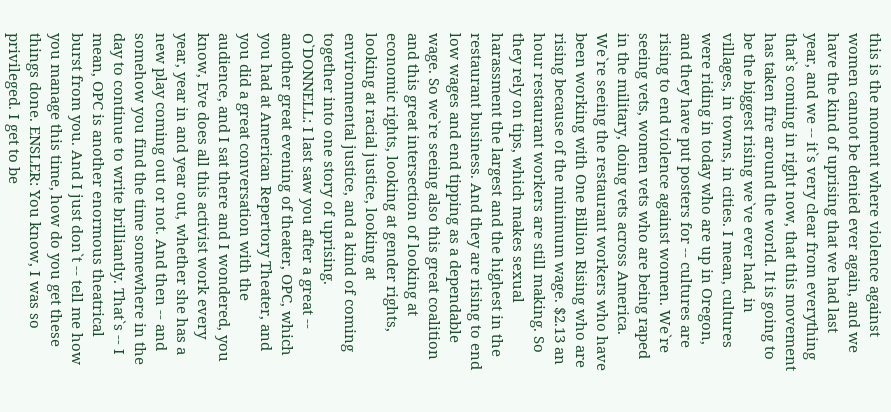this is the moment where violence against women cannot be denied ever again, and we have the kind of uprising that we had last year, and we -- it`s very clear from everything that`s coming in right now, that this movement has taken fire around the world. It is going to be the biggest rising we`ve ever had, in villages, in towns, in cities. I mean, cultures were riding in today who are up in Oregon, and they have put posters for -- cultures are rising to end violence against women. We`re seeing vets, women vets who are being raped in the military, doing vets across America. We`re seeing the restaurant workers who have been working with One Billion Rising who are rising because of the minimum wage. $2.13 an hour restaurant workers are still making. So they rely on tips, which makes sexual harassment the largest and the highest in the restaurant business. And they are rising to end low wages and end tipping as a dependable wage. So we`re seeing also this great coalition and this great intersection of looking at economic rights, looking at gender rights, looking at racial justice, looking at environmental justice, and a kind of coming together into one story of uprising. O`DONNELL: I last saw you after a great -- another great evening of theater, OPC, which you had at American Repertory Theater, and you did a great conversation with the audience, and I sat there and I wondered, you know, Eve does all this activist work every year, year in and year out, whether she has a new play coming out or not. And then -- and somehow you find the time somewhere in the day to continue to write brilliantly. That`s -- I mean, OPC is another enormous theatrical burst from you. And I just don`t -- tell me how you manage this time, how do you get these things done. ENSLER: You know, I was so privileged. I get to be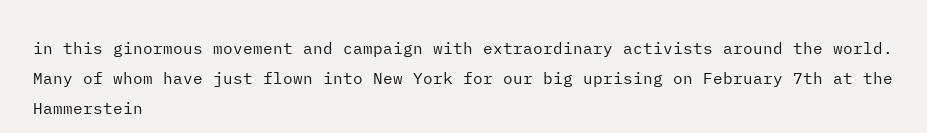in this ginormous movement and campaign with extraordinary activists around the world. Many of whom have just flown into New York for our big uprising on February 7th at the Hammerstein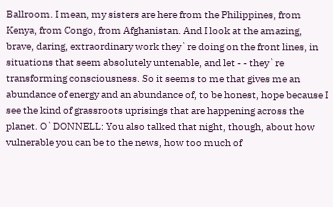Ballroom. I mean, my sisters are here from the Philippines, from Kenya, from Congo, from Afghanistan. And I look at the amazing, brave, daring, extraordinary work they`re doing on the front lines, in situations that seem absolutely untenable, and let - - they`re transforming consciousness. So it seems to me that gives me an abundance of energy and an abundance of, to be honest, hope because I see the kind of grassroots uprisings that are happening across the planet. O`DONNELL: You also talked that night, though, about how vulnerable you can be to the news, how too much of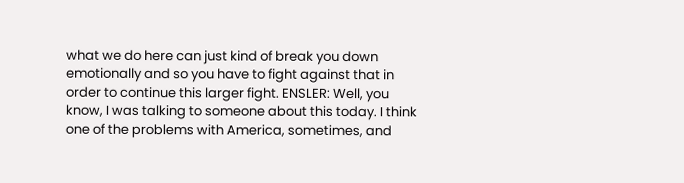what we do here can just kind of break you down emotionally and so you have to fight against that in order to continue this larger fight. ENSLER: Well, you know, I was talking to someone about this today. I think one of the problems with America, sometimes, and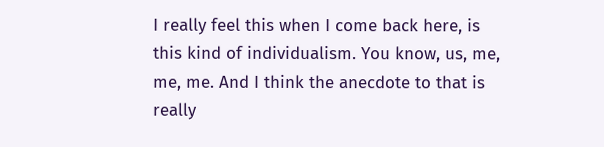I really feel this when I come back here, is this kind of individualism. You know, us, me, me, me. And I think the anecdote to that is really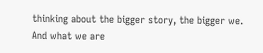thinking about the bigger story, the bigger we. And what we are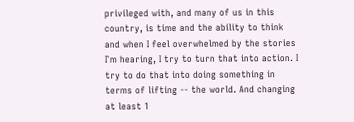privileged with, and many of us in this country, is time and the ability to think and when I feel overwhelmed by the stories I`m hearing, I try to turn that into action. I try to do that into doing something in terms of lifting -- the world. And changing at least 1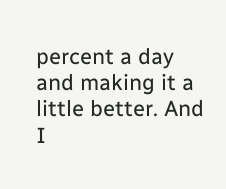percent a day and making it a little better. And I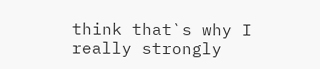think that`s why I really strongly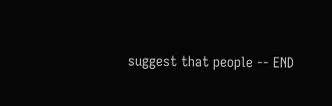suggest that people -- END